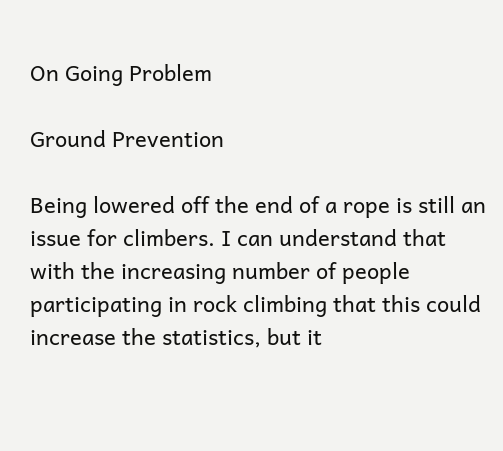On Going Problem

Ground Prevention

Being lowered off the end of a rope is still an issue for climbers. I can understand that with the increasing number of people participating in rock climbing that this could increase the statistics, but it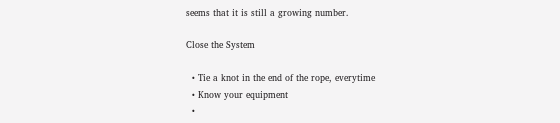seems that it is still a growing number.

Close the System

  • Tie a knot in the end of the rope, everytime
  • Know your equipment
  •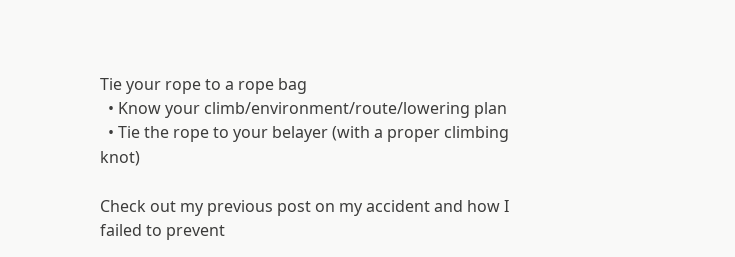Tie your rope to a rope bag
  • Know your climb/environment/route/lowering plan
  • Tie the rope to your belayer (with a proper climbing knot)

Check out my previous post on my accident and how I failed to prevent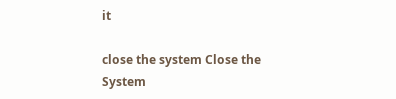it

close the system Close the System